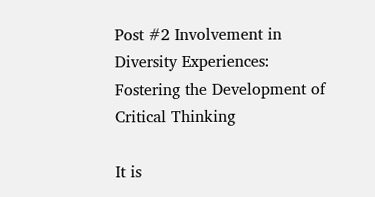Post #2 Involvement in Diversity Experiences: Fostering the Development of Critical Thinking

It is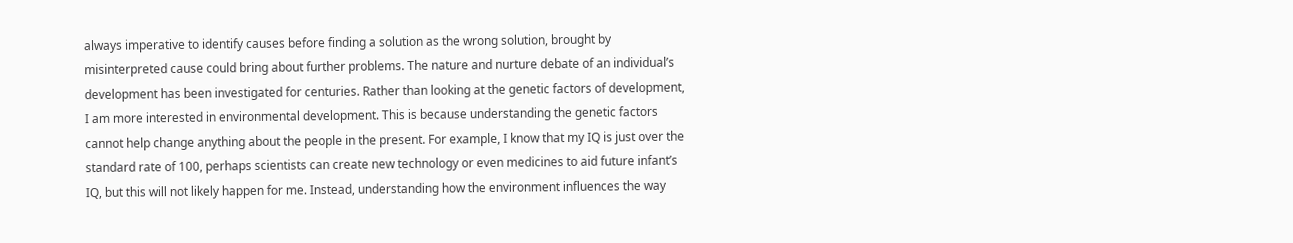always imperative to identify causes before finding a solution as the wrong solution, brought by misinterpreted cause could bring about further problems. The nature and nurture debate of an individual’s development has been investigated for centuries. Rather than looking at the genetic factors of development, I am more interested in environmental development. This is because understanding the genetic factors cannot help change anything about the people in the present. For example, I know that my IQ is just over the standard rate of 100, perhaps scientists can create new technology or even medicines to aid future infant’s IQ, but this will not likely happen for me. Instead, understanding how the environment influences the way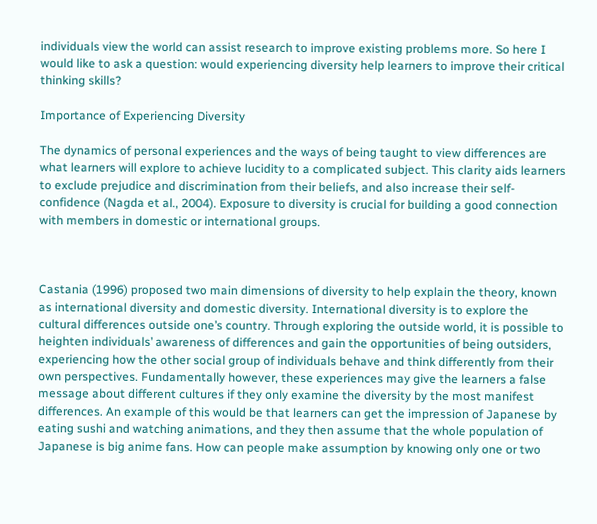individuals view the world can assist research to improve existing problems more. So here I would like to ask a question: would experiencing diversity help learners to improve their critical thinking skills?

Importance of Experiencing Diversity

The dynamics of personal experiences and the ways of being taught to view differences are what learners will explore to achieve lucidity to a complicated subject. This clarity aids learners to exclude prejudice and discrimination from their beliefs, and also increase their self-confidence (Nagda et al., 2004). Exposure to diversity is crucial for building a good connection with members in domestic or international groups.



Castania (1996) proposed two main dimensions of diversity to help explain the theory, known as international diversity and domestic diversity. International diversity is to explore the cultural differences outside one’s country. Through exploring the outside world, it is possible to heighten individuals’ awareness of differences and gain the opportunities of being outsiders, experiencing how the other social group of individuals behave and think differently from their own perspectives. Fundamentally however, these experiences may give the learners a false message about different cultures if they only examine the diversity by the most manifest differences. An example of this would be that learners can get the impression of Japanese by eating sushi and watching animations, and they then assume that the whole population of Japanese is big anime fans. How can people make assumption by knowing only one or two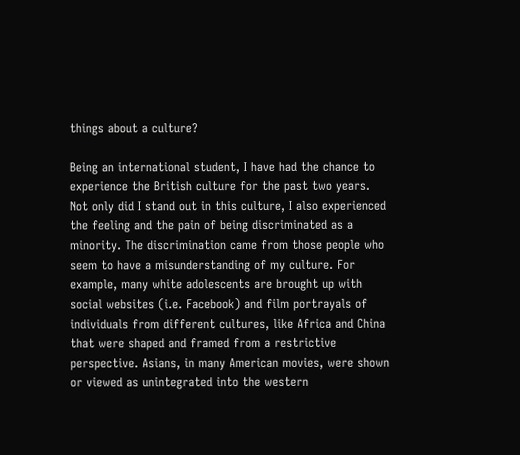things about a culture?

Being an international student, I have had the chance to experience the British culture for the past two years. Not only did I stand out in this culture, I also experienced the feeling and the pain of being discriminated as a minority. The discrimination came from those people who seem to have a misunderstanding of my culture. For example, many white adolescents are brought up with social websites (i.e. Facebook) and film portrayals of individuals from different cultures, like Africa and China that were shaped and framed from a restrictive perspective. Asians, in many American movies, were shown or viewed as unintegrated into the western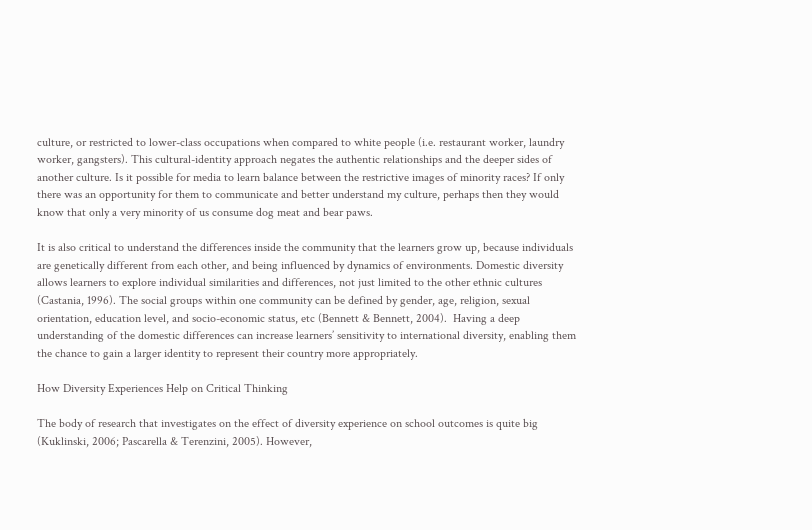culture, or restricted to lower-class occupations when compared to white people (i.e. restaurant worker, laundry worker, gangsters). This cultural-identity approach negates the authentic relationships and the deeper sides of another culture. Is it possible for media to learn balance between the restrictive images of minority races? If only there was an opportunity for them to communicate and better understand my culture, perhaps then they would know that only a very minority of us consume dog meat and bear paws.

It is also critical to understand the differences inside the community that the learners grow up, because individuals are genetically different from each other, and being influenced by dynamics of environments. Domestic diversity allows learners to explore individual similarities and differences, not just limited to the other ethnic cultures (Castania, 1996). The social groups within one community can be defined by gender, age, religion, sexual orientation, education level, and socio-economic status, etc (Bennett & Bennett, 2004).  Having a deep understanding of the domestic differences can increase learners’ sensitivity to international diversity, enabling them the chance to gain a larger identity to represent their country more appropriately.

How Diversity Experiences Help on Critical Thinking

The body of research that investigates on the effect of diversity experience on school outcomes is quite big (Kuklinski, 2006; Pascarella & Terenzini, 2005). However,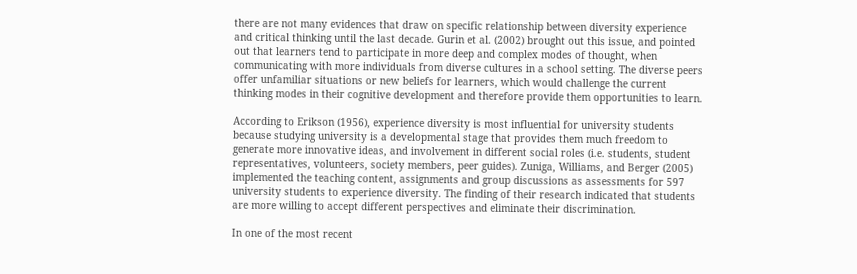there are not many evidences that draw on specific relationship between diversity experience and critical thinking until the last decade. Gurin et al. (2002) brought out this issue, and pointed out that learners tend to participate in more deep and complex modes of thought, when communicating with more individuals from diverse cultures in a school setting. The diverse peers offer unfamiliar situations or new beliefs for learners, which would challenge the current thinking modes in their cognitive development and therefore provide them opportunities to learn.

According to Erikson (1956), experience diversity is most influential for university students because studying university is a developmental stage that provides them much freedom to generate more innovative ideas, and involvement in different social roles (i.e. students, student representatives, volunteers, society members, peer guides). Zuniga, Williams, and Berger (2005) implemented the teaching content, assignments and group discussions as assessments for 597 university students to experience diversity. The finding of their research indicated that students are more willing to accept different perspectives and eliminate their discrimination.

In one of the most recent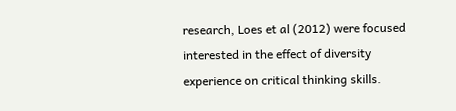research, Loes et al (2012) were focused interested in the effect of diversity experience on critical thinking skills.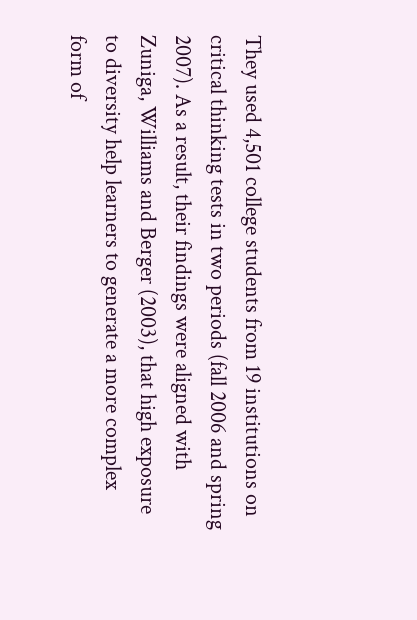They used 4,501 college students from 19 institutions on critical thinking tests in two periods (fall 2006 and spring 2007). As a result, their findings were aligned with Zuniga, Williams and Berger (2003), that high exposure to diversity help learners to generate a more complex form of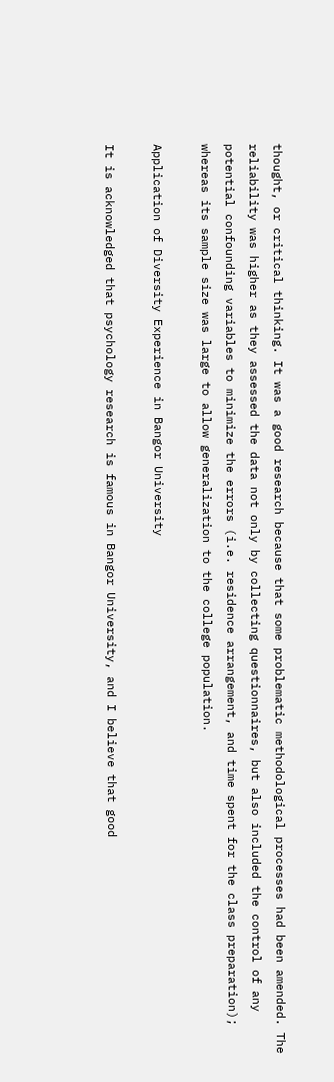thought, or critical thinking. It was a good research because that some problematic methodological processes had been amended. The reliability was higher as they assessed the data not only by collecting questionnaires, but also included the control of any potential confounding variables to minimize the errors (i.e. residence arrangement, and time spent for the class preparation); whereas its sample size was large to allow generalization to the college population.

Application of Diversity Experience in Bangor University

It is acknowledged that psychology research is famous in Bangor University, and I believe that good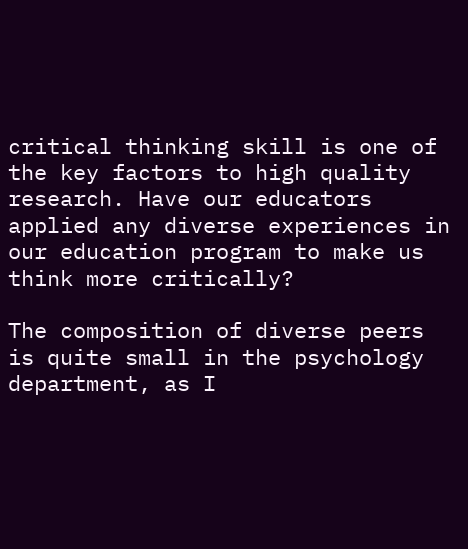critical thinking skill is one of the key factors to high quality research. Have our educators applied any diverse experiences in our education program to make us think more critically?

The composition of diverse peers is quite small in the psychology department, as I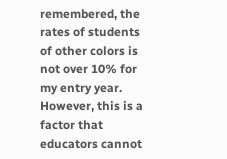remembered, the rates of students of other colors is not over 10% for my entry year. However, this is a factor that educators cannot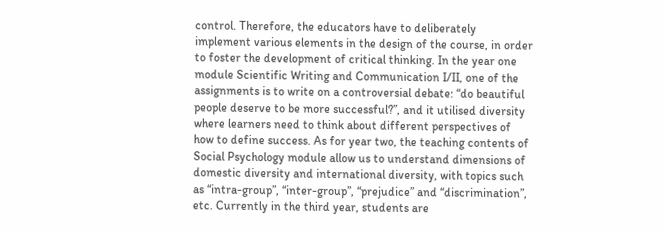control. Therefore, the educators have to deliberately implement various elements in the design of the course, in order to foster the development of critical thinking. In the year one module Scientific Writing and Communication I/II, one of the assignments is to write on a controversial debate: “do beautiful people deserve to be more successful?”, and it utilised diversity where learners need to think about different perspectives of how to define success. As for year two, the teaching contents of Social Psychology module allow us to understand dimensions of domestic diversity and international diversity, with topics such as “intra-group”, “inter-group”, “prejudice” and “discrimination”, etc. Currently in the third year, students are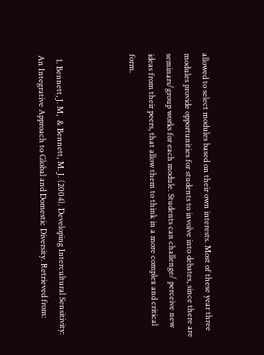allowed to select modules based on their own interests. Most of these year three modules provide opportunities for students to involve into debates, since there are seminars/group works for each module. Students can challenge/ perceive new ideas from their peers, that allow them to think in a more complex and critical form.



  1. Bennett, J. M,  & Bennett, M. J. (2004). Developing Intercultural Sensitivity: An Integrative Approach to Global and Domestic Diversity. Retrieved from: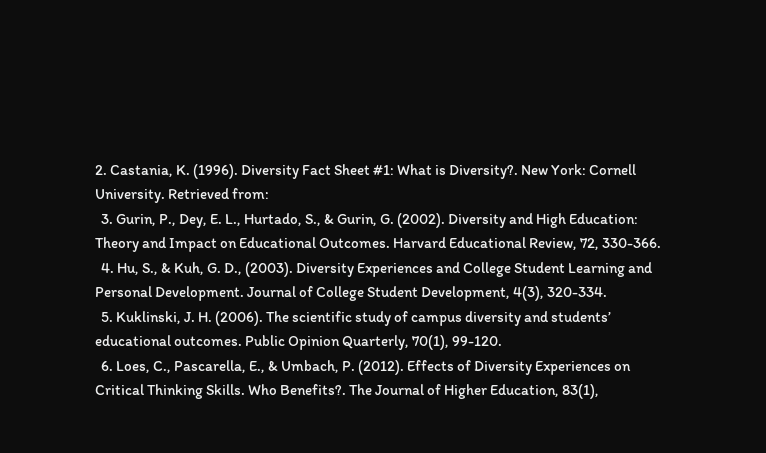2. Castania, K. (1996). Diversity Fact Sheet #1: What is Diversity?. New York: Cornell University. Retrieved from:
  3. Gurin, P., Dey, E. L., Hurtado, S., & Gurin, G. (2002). Diversity and High Education: Theory and Impact on Educational Outcomes. Harvard Educational Review, 72, 330-366.
  4. Hu, S., & Kuh, G. D., (2003). Diversity Experiences and College Student Learning and Personal Development. Journal of College Student Development, 4(3), 320-334.
  5. Kuklinski, J. H. (2006). The scientific study of campus diversity and students’ educational outcomes. Public Opinion Quarterly, 70(1), 99-120.
  6. Loes, C., Pascarella, E., & Umbach, P. (2012). Effects of Diversity Experiences on Critical Thinking Skills. Who Benefits?. The Journal of Higher Education, 83(1),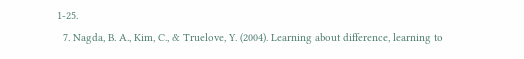1-25.
  7. Nagda, B. A., Kim, C., & Truelove, Y. (2004). Learning about difference, learning to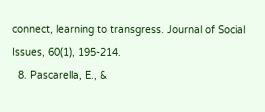connect, learning to transgress. Journal of Social Issues, 60(1), 195-214.
  8. Pascarella, E., &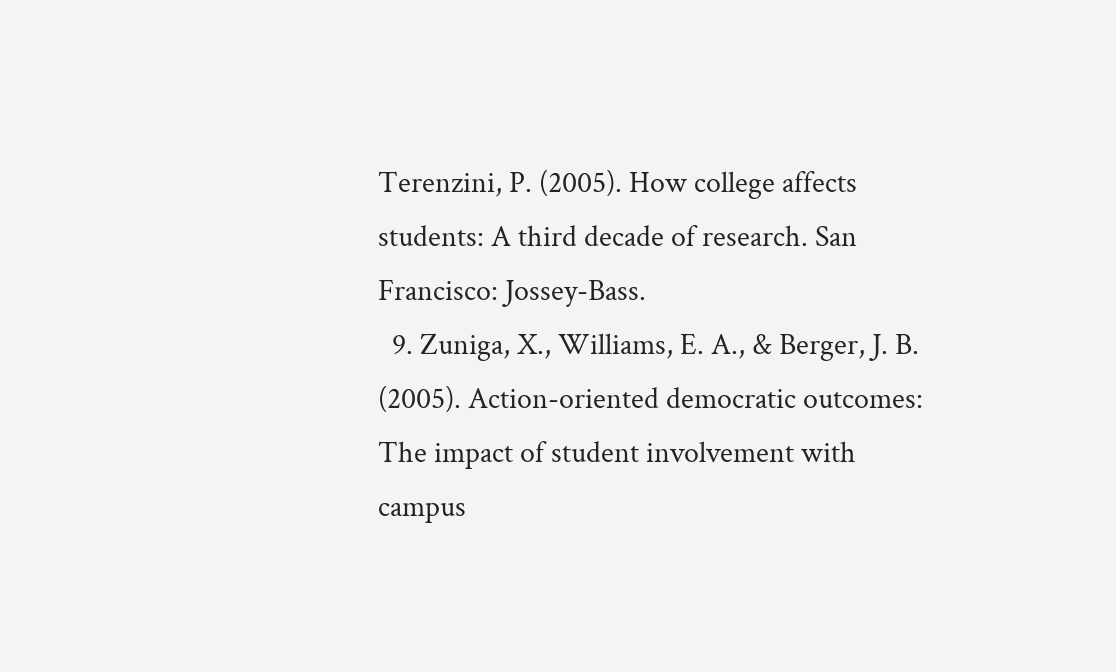Terenzini, P. (2005). How college affects students: A third decade of research. San Francisco: Jossey-Bass.
  9. Zuniga, X., Williams, E. A., & Berger, J. B. (2005). Action-oriented democratic outcomes: The impact of student involvement with campus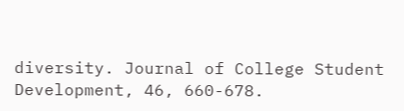diversity. Journal of College Student Development, 46, 660-678.